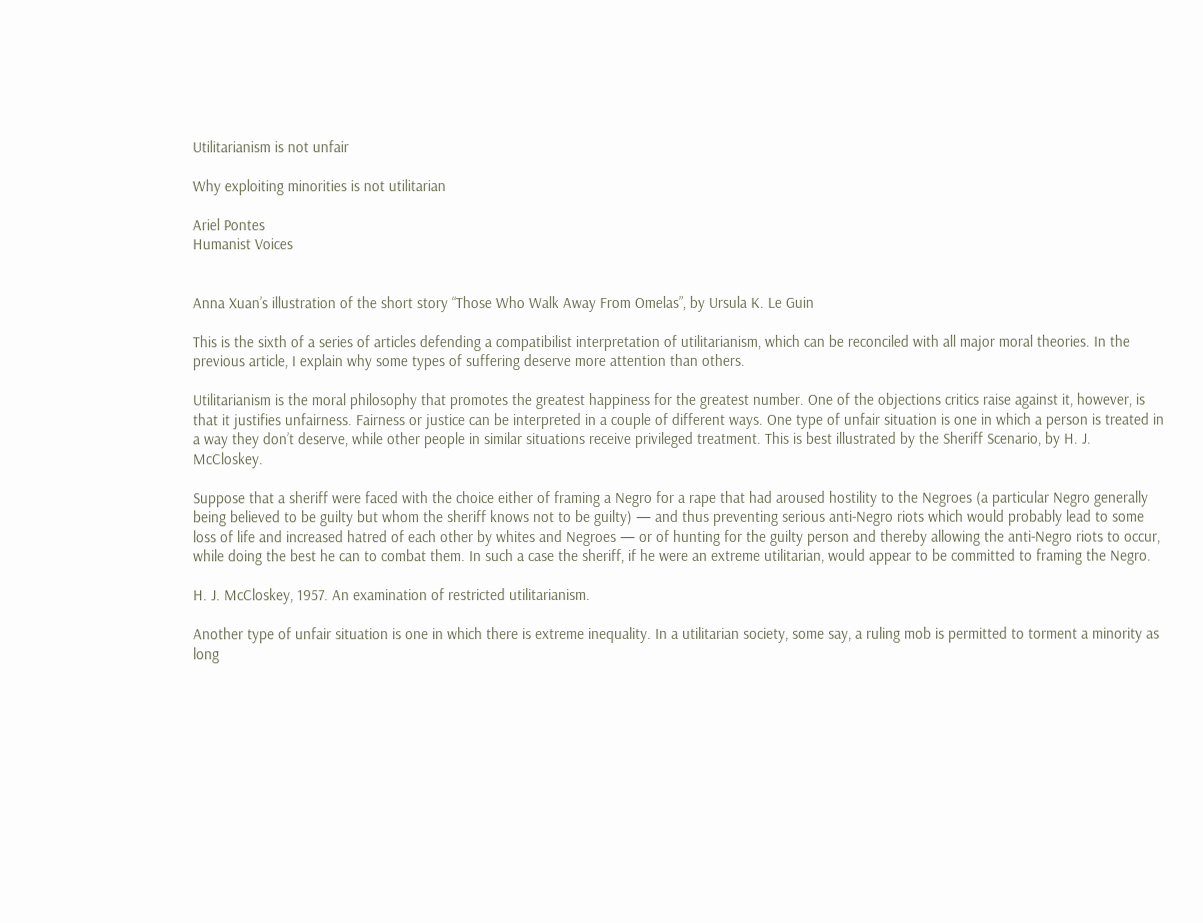Utilitarianism is not unfair

Why exploiting minorities is not utilitarian

Ariel Pontes
Humanist Voices


Anna Xuan’s illustration of the short story “Those Who Walk Away From Omelas”, by Ursula K. Le Guin

This is the sixth of a series of articles defending a compatibilist interpretation of utilitarianism, which can be reconciled with all major moral theories. In the previous article, I explain why some types of suffering deserve more attention than others.

Utilitarianism is the moral philosophy that promotes the greatest happiness for the greatest number. One of the objections critics raise against it, however, is that it justifies unfairness. Fairness or justice can be interpreted in a couple of different ways. One type of unfair situation is one in which a person is treated in a way they don’t deserve, while other people in similar situations receive privileged treatment. This is best illustrated by the Sheriff Scenario, by H. J. McCloskey.

Suppose that a sheriff were faced with the choice either of framing a Negro for a rape that had aroused hostility to the Negroes (a particular Negro generally being believed to be guilty but whom the sheriff knows not to be guilty) — and thus preventing serious anti-Negro riots which would probably lead to some loss of life and increased hatred of each other by whites and Negroes — or of hunting for the guilty person and thereby allowing the anti-Negro riots to occur, while doing the best he can to combat them. In such a case the sheriff, if he were an extreme utilitarian, would appear to be committed to framing the Negro.

H. J. McCloskey, 1957. An examination of restricted utilitarianism.

Another type of unfair situation is one in which there is extreme inequality. In a utilitarian society, some say, a ruling mob is permitted to torment a minority as long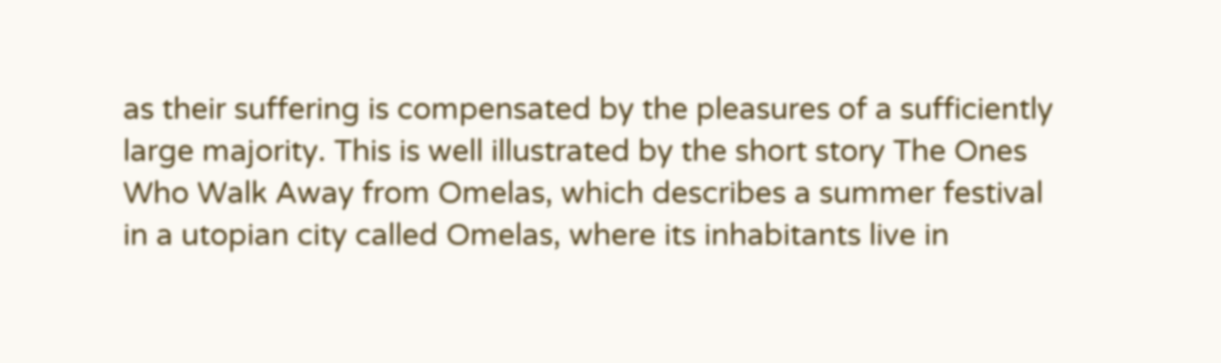as their suffering is compensated by the pleasures of a sufficiently large majority. This is well illustrated by the short story The Ones Who Walk Away from Omelas, which describes a summer festival in a utopian city called Omelas, where its inhabitants live in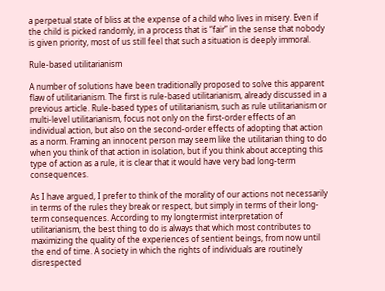a perpetual state of bliss at the expense of a child who lives in misery. Even if the child is picked randomly, in a process that is “fair” in the sense that nobody is given priority, most of us still feel that such a situation is deeply immoral.

Rule-based utilitarianism

A number of solutions have been traditionally proposed to solve this apparent flaw of utilitarianism. The first is rule-based utilitarianism, already discussed in a previous article. Rule-based types of utilitarianism, such as rule utilitarianism or multi-level utilitarianism, focus not only on the first-order effects of an individual action, but also on the second-order effects of adopting that action as a norm. Framing an innocent person may seem like the utilitarian thing to do when you think of that action in isolation, but if you think about accepting this type of action as a rule, it is clear that it would have very bad long-term consequences.

As I have argued, I prefer to think of the morality of our actions not necessarily in terms of the rules they break or respect, but simply in terms of their long-term consequences. According to my longtermist interpretation of utilitarianism, the best thing to do is always that which most contributes to maximizing the quality of the experiences of sentient beings, from now until the end of time. A society in which the rights of individuals are routinely disrespected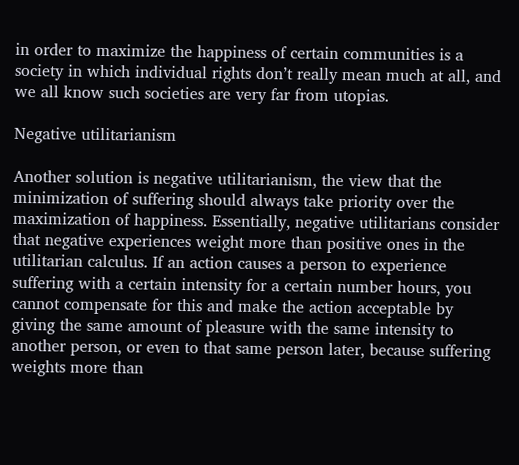in order to maximize the happiness of certain communities is a society in which individual rights don’t really mean much at all, and we all know such societies are very far from utopias.

Negative utilitarianism

Another solution is negative utilitarianism, the view that the minimization of suffering should always take priority over the maximization of happiness. Essentially, negative utilitarians consider that negative experiences weight more than positive ones in the utilitarian calculus. If an action causes a person to experience suffering with a certain intensity for a certain number hours, you cannot compensate for this and make the action acceptable by giving the same amount of pleasure with the same intensity to another person, or even to that same person later, because suffering weights more than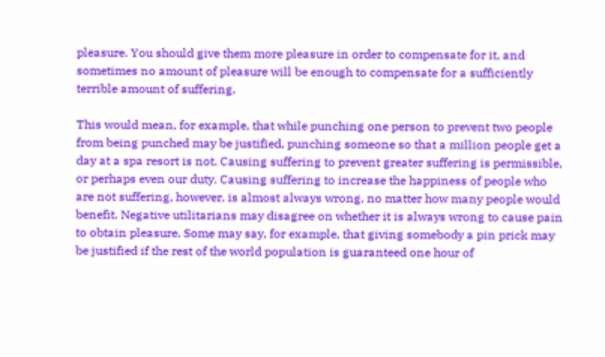pleasure. You should give them more pleasure in order to compensate for it, and sometimes no amount of pleasure will be enough to compensate for a sufficiently terrible amount of suffering.

This would mean, for example, that while punching one person to prevent two people from being punched may be justified, punching someone so that a million people get a day at a spa resort is not. Causing suffering to prevent greater suffering is permissible, or perhaps even our duty. Causing suffering to increase the happiness of people who are not suffering, however, is almost always wrong, no matter how many people would benefit. Negative utilitarians may disagree on whether it is always wrong to cause pain to obtain pleasure. Some may say, for example, that giving somebody a pin prick may be justified if the rest of the world population is guaranteed one hour of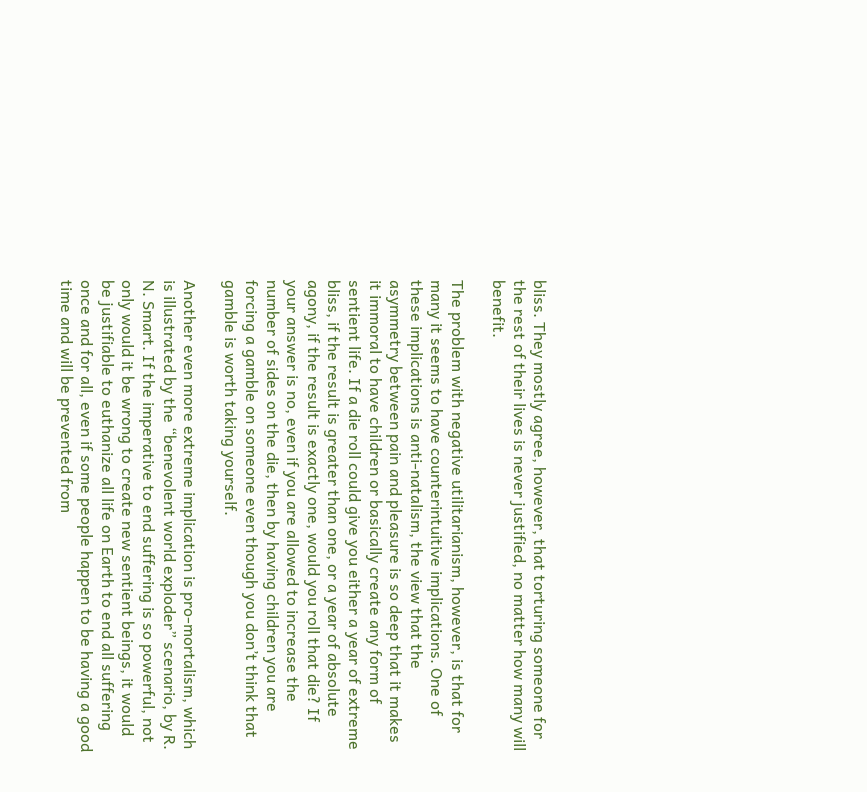bliss. They mostly agree, however, that torturing someone for the rest of their lives is never justified, no matter how many will benefit.

The problem with negative utilitarianism, however, is that for many it seems to have counterintuitive implications. One of these implications is anti-natalism, the view that the asymmetry between pain and pleasure is so deep that it makes it immoral to have children or basically create any form of sentient life. If a die roll could give you either a year of extreme bliss, if the result is greater than one, or a year of absolute agony, if the result is exactly one, would you roll that die? If your answer is no, even if you are allowed to increase the number of sides on the die, then by having children you are forcing a gamble on someone even though you don’t think that gamble is worth taking yourself.

Another even more extreme implication is pro-mortalism, which is illustrated by the “benevolent world exploder” scenario, by R. N. Smart. If the imperative to end suffering is so powerful, not only would it be wrong to create new sentient beings, it would be justifiable to euthanize all life on Earth to end all suffering once and for all, even if some people happen to be having a good time and will be prevented from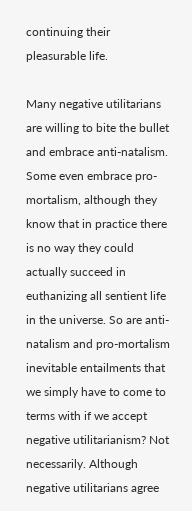continuing their pleasurable life.

Many negative utilitarians are willing to bite the bullet and embrace anti-natalism. Some even embrace pro-mortalism, although they know that in practice there is no way they could actually succeed in euthanizing all sentient life in the universe. So are anti-natalism and pro-mortalism inevitable entailments that we simply have to come to terms with if we accept negative utilitarianism? Not necessarily. Although negative utilitarians agree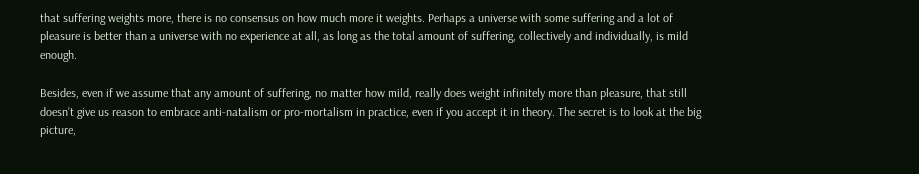that suffering weights more, there is no consensus on how much more it weights. Perhaps a universe with some suffering and a lot of pleasure is better than a universe with no experience at all, as long as the total amount of suffering, collectively and individually, is mild enough.

Besides, even if we assume that any amount of suffering, no matter how mild, really does weight infinitely more than pleasure, that still doesn’t give us reason to embrace anti-natalism or pro-mortalism in practice, even if you accept it in theory. The secret is to look at the big picture,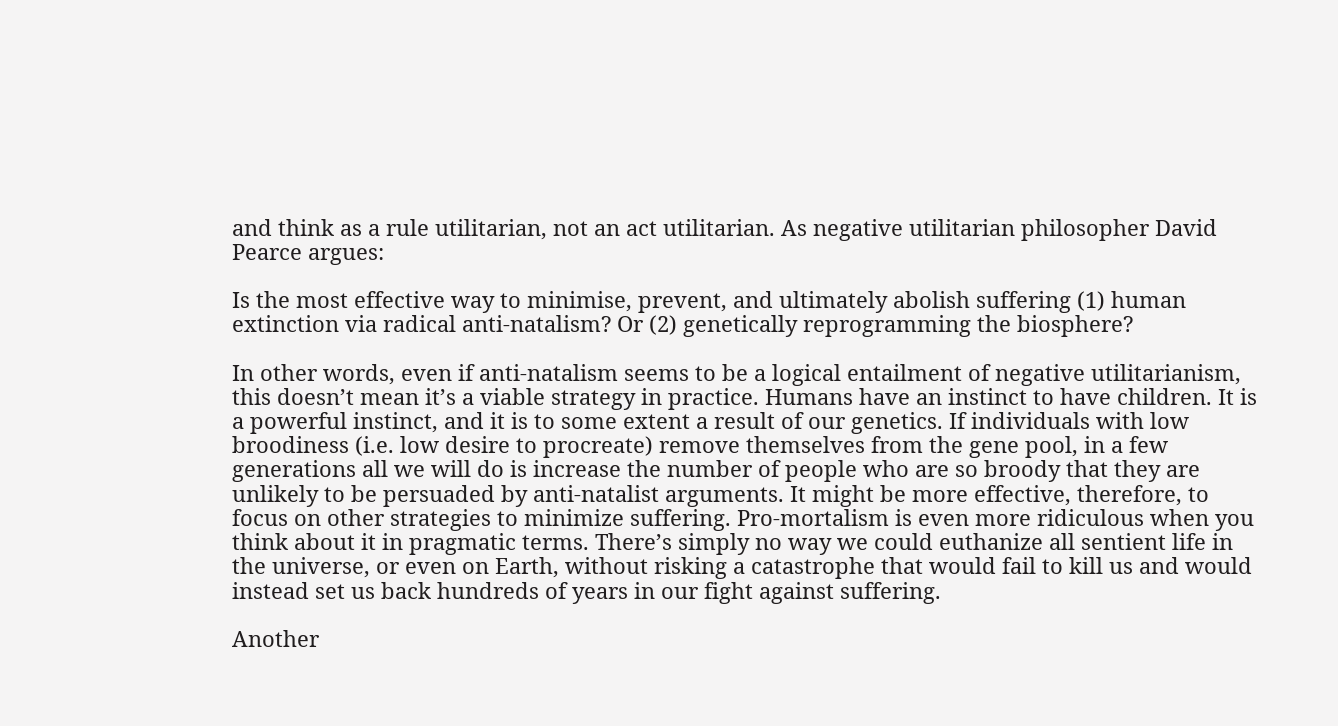and think as a rule utilitarian, not an act utilitarian. As negative utilitarian philosopher David Pearce argues:

Is the most effective way to minimise, prevent, and ultimately abolish suffering (1) human extinction via radical anti-natalism? Or (2) genetically reprogramming the biosphere?

In other words, even if anti-natalism seems to be a logical entailment of negative utilitarianism, this doesn’t mean it’s a viable strategy in practice. Humans have an instinct to have children. It is a powerful instinct, and it is to some extent a result of our genetics. If individuals with low broodiness (i.e. low desire to procreate) remove themselves from the gene pool, in a few generations all we will do is increase the number of people who are so broody that they are unlikely to be persuaded by anti-natalist arguments. It might be more effective, therefore, to focus on other strategies to minimize suffering. Pro-mortalism is even more ridiculous when you think about it in pragmatic terms. There’s simply no way we could euthanize all sentient life in the universe, or even on Earth, without risking a catastrophe that would fail to kill us and would instead set us back hundreds of years in our fight against suffering.

Another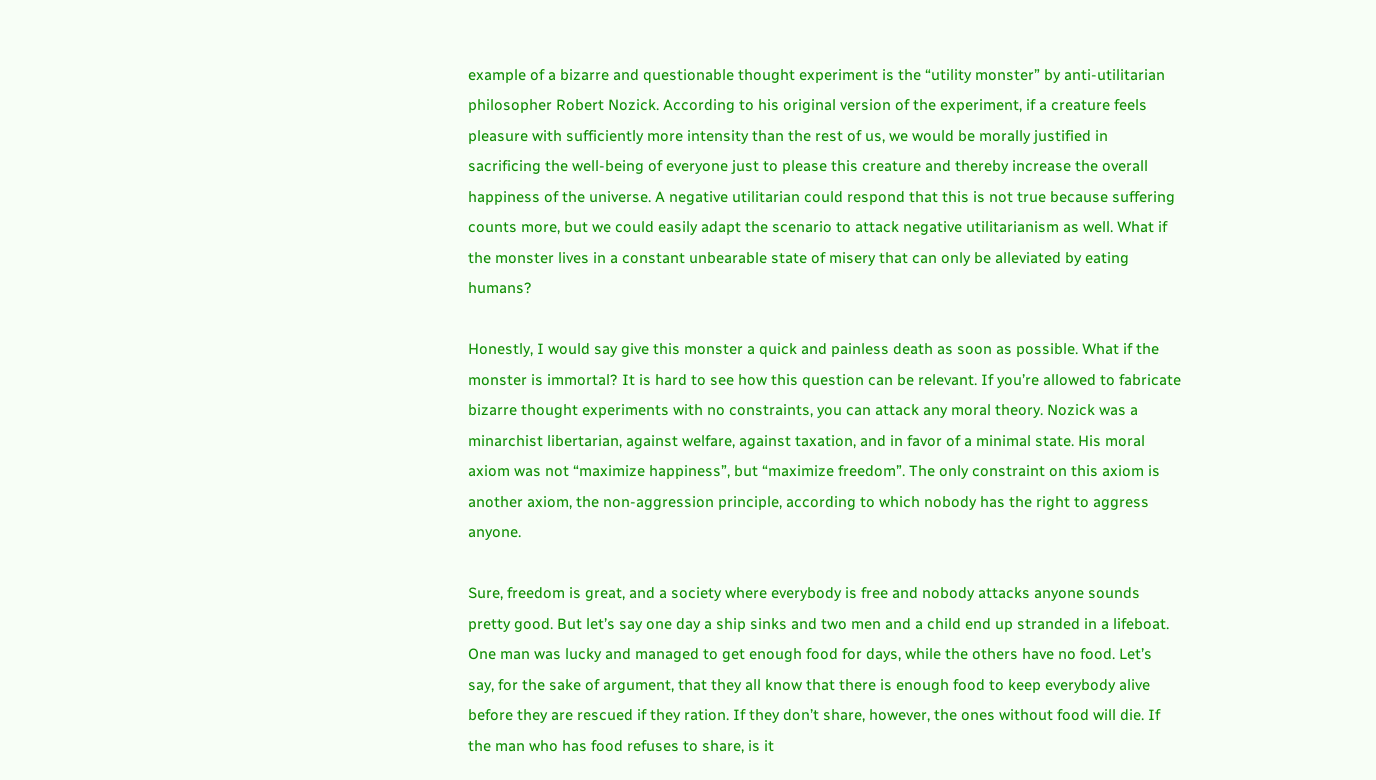example of a bizarre and questionable thought experiment is the “utility monster” by anti-utilitarian philosopher Robert Nozick. According to his original version of the experiment, if a creature feels pleasure with sufficiently more intensity than the rest of us, we would be morally justified in sacrificing the well-being of everyone just to please this creature and thereby increase the overall happiness of the universe. A negative utilitarian could respond that this is not true because suffering counts more, but we could easily adapt the scenario to attack negative utilitarianism as well. What if the monster lives in a constant unbearable state of misery that can only be alleviated by eating humans?

Honestly, I would say give this monster a quick and painless death as soon as possible. What if the monster is immortal? It is hard to see how this question can be relevant. If you’re allowed to fabricate bizarre thought experiments with no constraints, you can attack any moral theory. Nozick was a minarchist libertarian, against welfare, against taxation, and in favor of a minimal state. His moral axiom was not “maximize happiness”, but “maximize freedom”. The only constraint on this axiom is another axiom, the non-aggression principle, according to which nobody has the right to aggress anyone.

Sure, freedom is great, and a society where everybody is free and nobody attacks anyone sounds pretty good. But let’s say one day a ship sinks and two men and a child end up stranded in a lifeboat. One man was lucky and managed to get enough food for days, while the others have no food. Let’s say, for the sake of argument, that they all know that there is enough food to keep everybody alive before they are rescued if they ration. If they don’t share, however, the ones without food will die. If the man who has food refuses to share, is it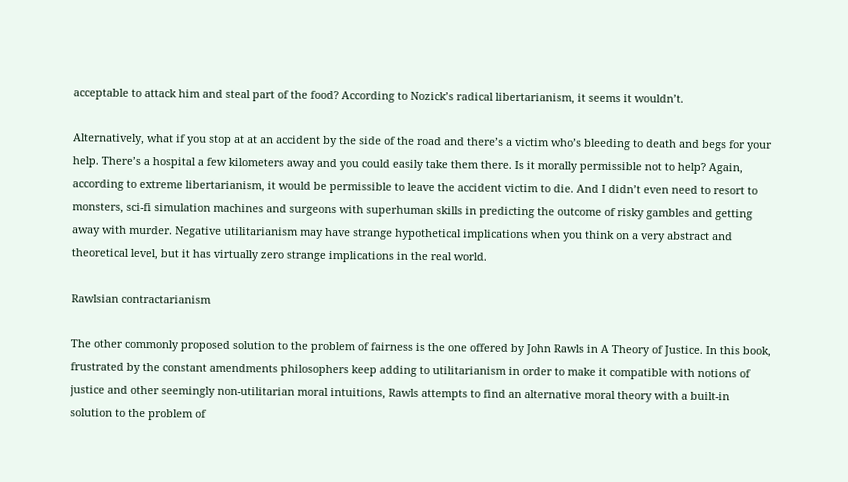acceptable to attack him and steal part of the food? According to Nozick’s radical libertarianism, it seems it wouldn’t.

Alternatively, what if you stop at at an accident by the side of the road and there’s a victim who’s bleeding to death and begs for your help. There’s a hospital a few kilometers away and you could easily take them there. Is it morally permissible not to help? Again, according to extreme libertarianism, it would be permissible to leave the accident victim to die. And I didn’t even need to resort to monsters, sci-fi simulation machines and surgeons with superhuman skills in predicting the outcome of risky gambles and getting away with murder. Negative utilitarianism may have strange hypothetical implications when you think on a very abstract and theoretical level, but it has virtually zero strange implications in the real world.

Rawlsian contractarianism

The other commonly proposed solution to the problem of fairness is the one offered by John Rawls in A Theory of Justice. In this book, frustrated by the constant amendments philosophers keep adding to utilitarianism in order to make it compatible with notions of justice and other seemingly non-utilitarian moral intuitions, Rawls attempts to find an alternative moral theory with a built-in solution to the problem of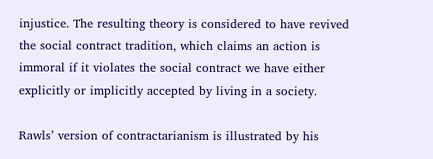injustice. The resulting theory is considered to have revived the social contract tradition, which claims an action is immoral if it violates the social contract we have either explicitly or implicitly accepted by living in a society.

Rawls’ version of contractarianism is illustrated by his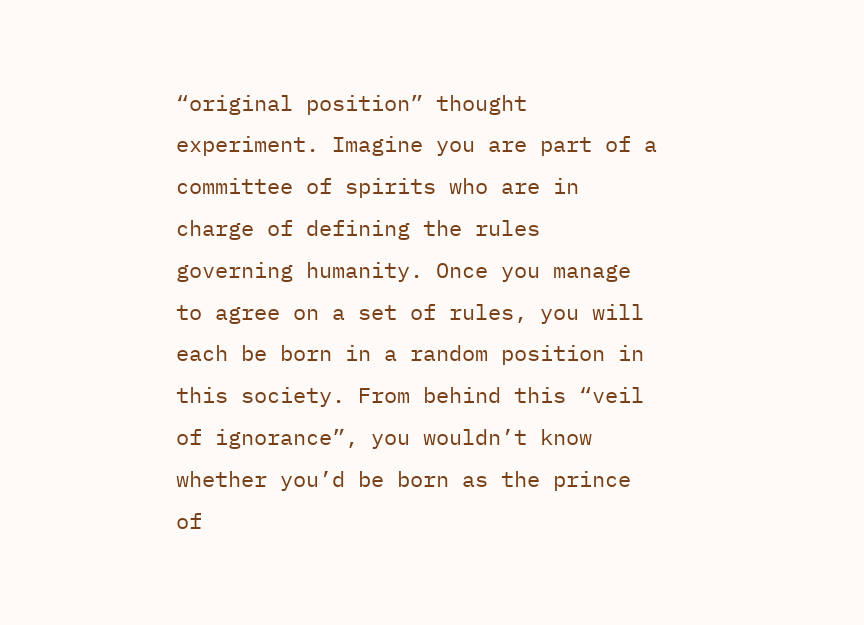“original position” thought experiment. Imagine you are part of a committee of spirits who are in charge of defining the rules governing humanity. Once you manage to agree on a set of rules, you will each be born in a random position in this society. From behind this “veil of ignorance”, you wouldn’t know whether you’d be born as the prince of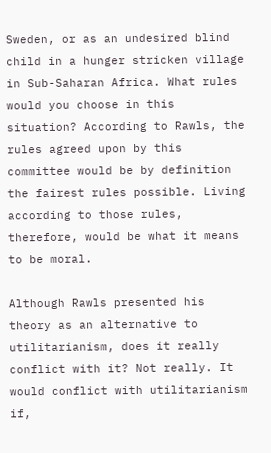Sweden, or as an undesired blind child in a hunger stricken village in Sub-Saharan Africa. What rules would you choose in this situation? According to Rawls, the rules agreed upon by this committee would be by definition the fairest rules possible. Living according to those rules, therefore, would be what it means to be moral.

Although Rawls presented his theory as an alternative to utilitarianism, does it really conflict with it? Not really. It would conflict with utilitarianism if,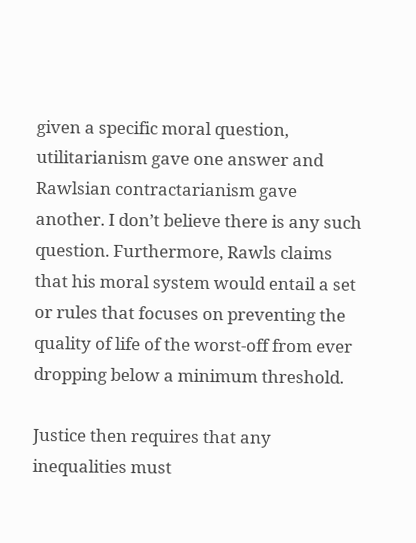given a specific moral question, utilitarianism gave one answer and Rawlsian contractarianism gave another. I don’t believe there is any such question. Furthermore, Rawls claims that his moral system would entail a set or rules that focuses on preventing the quality of life of the worst-off from ever dropping below a minimum threshold.

Justice then requires that any inequalities must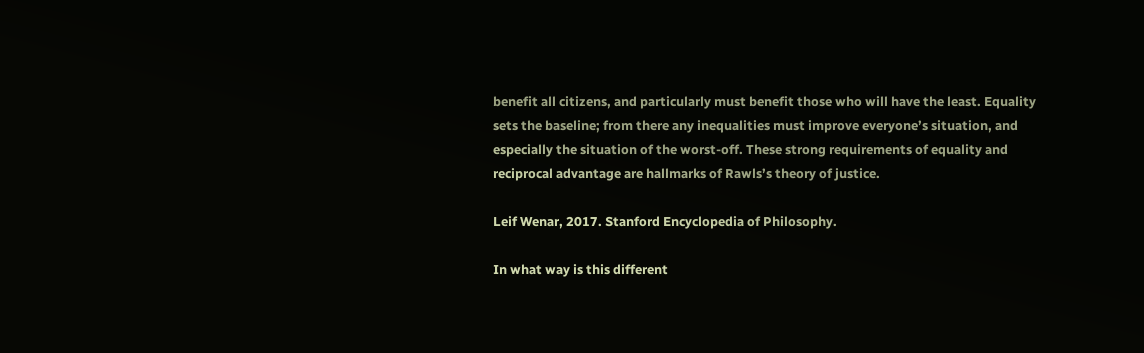benefit all citizens, and particularly must benefit those who will have the least. Equality sets the baseline; from there any inequalities must improve everyone’s situation, and especially the situation of the worst-off. These strong requirements of equality and reciprocal advantage are hallmarks of Rawls’s theory of justice.

Leif Wenar, 2017. Stanford Encyclopedia of Philosophy.

In what way is this different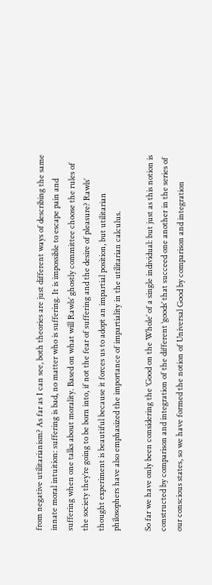from negative utilitarianism? As far as I can see, both theories are just different ways of describing the same innate moral intuition: suffering is bad, no matter who is suffering. It is impossible to escape pain and suffering when one talks about morality. Based on what will Rawls’ ghostly committee choose the rules of the society they’re going to be born into, if not the fear of suffering and the desire of pleasure? Rawls’ thought experiment is beautiful because it forces us to adopt an impartial position, but utilitarian philosophers have also emphasized the importance of impartiality in the utilitarian calculus.

So far we have only been considering the ‘Good on the Whole’ of a single individual: but just as this notion is constructed by comparison and integration of the different ‘goods’ that succeed one another in the series of our conscious states, so we have formed the notion of Universal Good by comparison and integration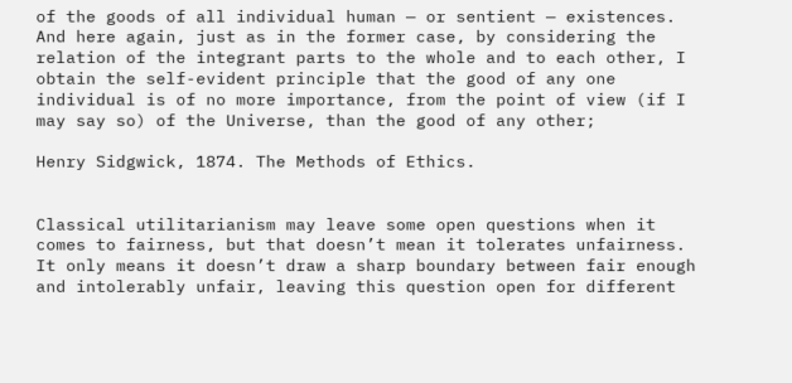of the goods of all individual human — or sentient — existences. And here again, just as in the former case, by considering the relation of the integrant parts to the whole and to each other, I obtain the self-evident principle that the good of any one individual is of no more importance, from the point of view (if I may say so) of the Universe, than the good of any other;

Henry Sidgwick, 1874. The Methods of Ethics.


Classical utilitarianism may leave some open questions when it comes to fairness, but that doesn’t mean it tolerates unfairness. It only means it doesn’t draw a sharp boundary between fair enough and intolerably unfair, leaving this question open for different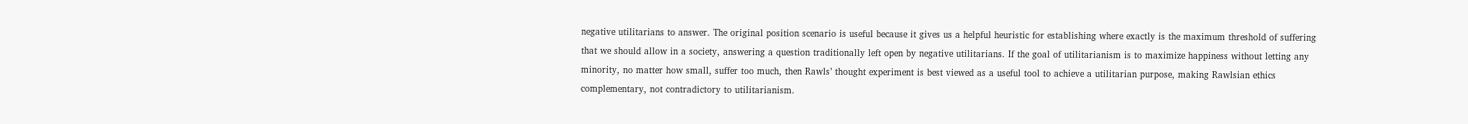negative utilitarians to answer. The original position scenario is useful because it gives us a helpful heuristic for establishing where exactly is the maximum threshold of suffering that we should allow in a society, answering a question traditionally left open by negative utilitarians. If the goal of utilitarianism is to maximize happiness without letting any minority, no matter how small, suffer too much, then Rawls’ thought experiment is best viewed as a useful tool to achieve a utilitarian purpose, making Rawlsian ethics complementary, not contradictory to utilitarianism.